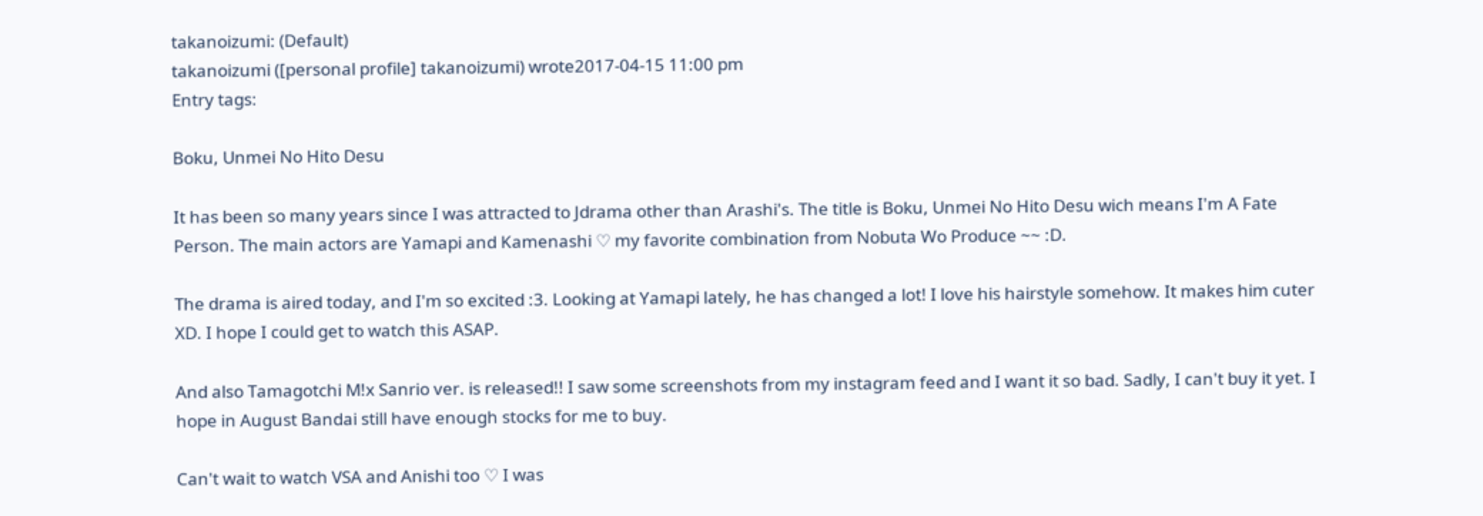takanoizumi: (Default)
takanoizumi ([personal profile] takanoizumi) wrote2017-04-15 11:00 pm
Entry tags:

Boku, Unmei No Hito Desu

It has been so many years since I was attracted to Jdrama other than Arashi's. The title is Boku, Unmei No Hito Desu wich means I'm A Fate Person. The main actors are Yamapi and Kamenashi ♡ my favorite combination from Nobuta Wo Produce ~~ :D.

The drama is aired today, and I'm so excited :3. Looking at Yamapi lately, he has changed a lot! I love his hairstyle somehow. It makes him cuter XD. I hope I could get to watch this ASAP.

And also Tamagotchi M!x Sanrio ver. is released!! I saw some screenshots from my instagram feed and I want it so bad. Sadly, I can't buy it yet. I hope in August Bandai still have enough stocks for me to buy.

Can't wait to watch VSA and Anishi too ♡ I was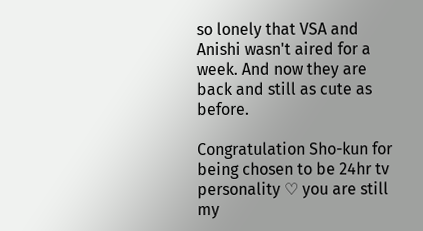so lonely that VSA and Anishi wasn't aired for a week. And now they are back and still as cute as before.

Congratulation Sho-kun for being chosen to be 24hr tv personality ♡ you are still my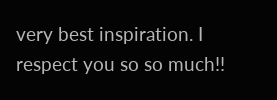very best inspiration. I respect you so so much!!